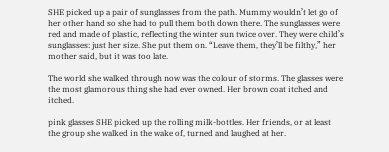SHE picked up a pair of sunglasses from the path. Mummy wouldn’t let go of her other hand so she had to pull them both down there. The sunglasses were red and made of plastic, reflecting the winter sun twice over. They were child’s sunglasses: just her size. She put them on. “Leave them, they’ll be filthy,” her mother said, but it was too late.

The world she walked through now was the colour of storms. The glasses were the most glamorous thing she had ever owned. Her brown coat itched and itched.

pink glasses SHE picked up the rolling milk-bottles. Her friends, or at least the group she walked in the wake of, turned and laughed at her.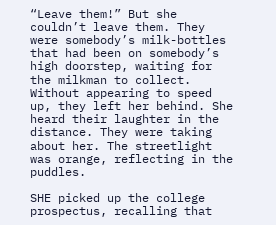“Leave them!” But she couldn’t leave them. They were somebody’s milk-bottles that had been on somebody’s high doorstep, waiting for the milkman to collect. Without appearing to speed up, they left her behind. She heard their laughter in the distance. They were taking about her. The streetlight was orange, reflecting in the puddles.

SHE picked up the college prospectus, recalling that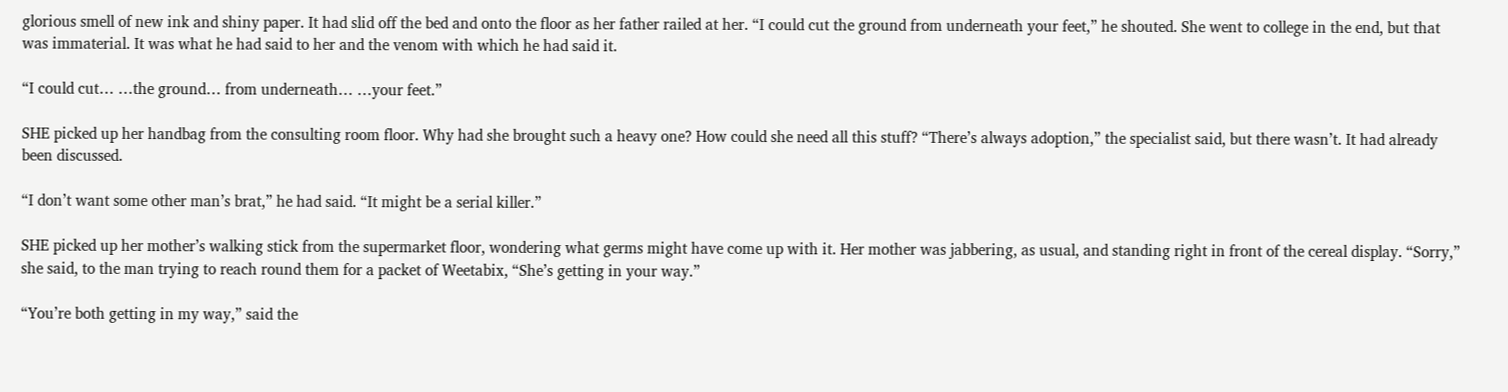glorious smell of new ink and shiny paper. It had slid off the bed and onto the floor as her father railed at her. “I could cut the ground from underneath your feet,” he shouted. She went to college in the end, but that was immaterial. It was what he had said to her and the venom with which he had said it.

“I could cut… …the ground… from underneath… …your feet.”

SHE picked up her handbag from the consulting room floor. Why had she brought such a heavy one? How could she need all this stuff? “There’s always adoption,” the specialist said, but there wasn’t. It had already been discussed.

“I don’t want some other man’s brat,” he had said. “It might be a serial killer.”

SHE picked up her mother’s walking stick from the supermarket floor, wondering what germs might have come up with it. Her mother was jabbering, as usual, and standing right in front of the cereal display. “Sorry,” she said, to the man trying to reach round them for a packet of Weetabix, “She’s getting in your way.”

“You’re both getting in my way,” said the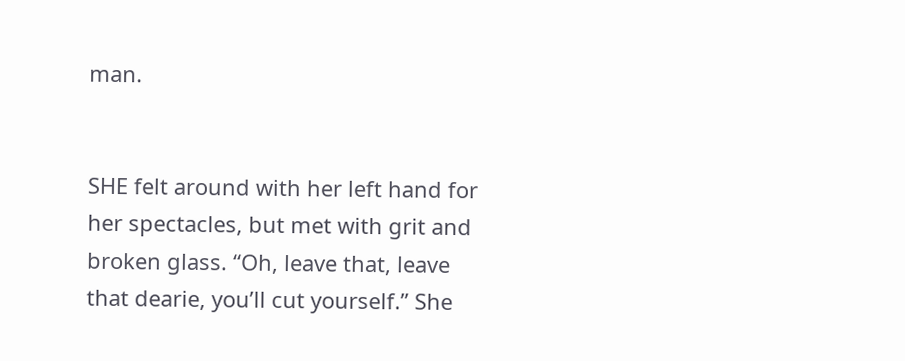man.


SHE felt around with her left hand for her spectacles, but met with grit and broken glass. “Oh, leave that, leave that dearie, you’ll cut yourself.” She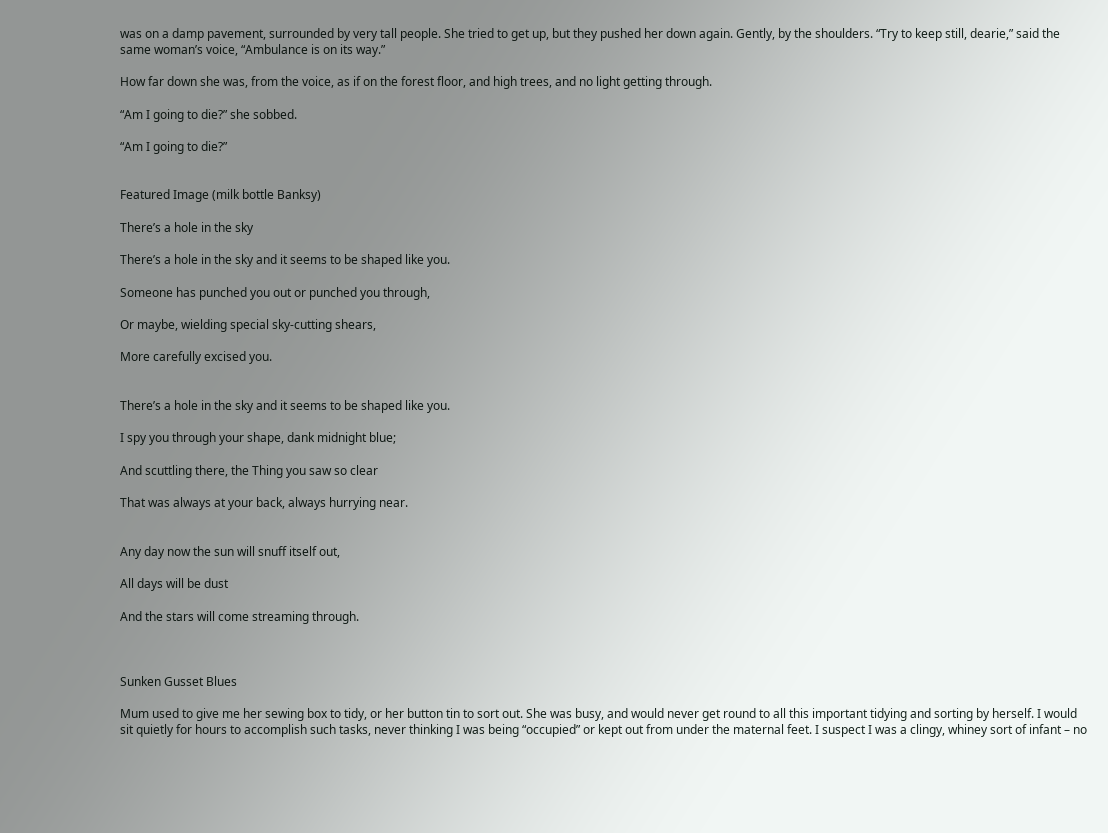was on a damp pavement, surrounded by very tall people. She tried to get up, but they pushed her down again. Gently, by the shoulders. “Try to keep still, dearie,” said the same woman’s voice, “Ambulance is on its way.”

How far down she was, from the voice, as if on the forest floor, and high trees, and no light getting through.

“Am I going to die?” she sobbed.

“Am I going to die?”


Featured Image (milk bottle Banksy)

There’s a hole in the sky

There’s a hole in the sky and it seems to be shaped like you.

Someone has punched you out or punched you through,

Or maybe, wielding special sky-cutting shears,

More carefully excised you.


There’s a hole in the sky and it seems to be shaped like you.

I spy you through your shape, dank midnight blue;

And scuttling there, the Thing you saw so clear

That was always at your back, always hurrying near.


Any day now the sun will snuff itself out,

All days will be dust

And the stars will come streaming through.



Sunken Gusset Blues

Mum used to give me her sewing box to tidy, or her button tin to sort out. She was busy, and would never get round to all this important tidying and sorting by herself. I would sit quietly for hours to accomplish such tasks, never thinking I was being “occupied” or kept out from under the maternal feet. I suspect I was a clingy, whiney sort of infant – no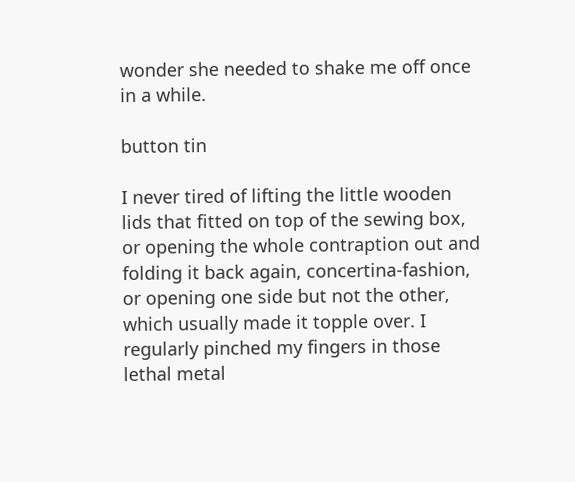wonder she needed to shake me off once in a while.

button tin

I never tired of lifting the little wooden lids that fitted on top of the sewing box, or opening the whole contraption out and folding it back again, concertina-fashion, or opening one side but not the other, which usually made it topple over. I regularly pinched my fingers in those lethal metal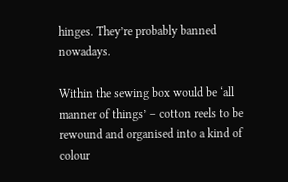hinges. They’re probably banned nowadays.

Within the sewing box would be ‘all manner of things’ – cotton reels to be rewound and organised into a kind of colour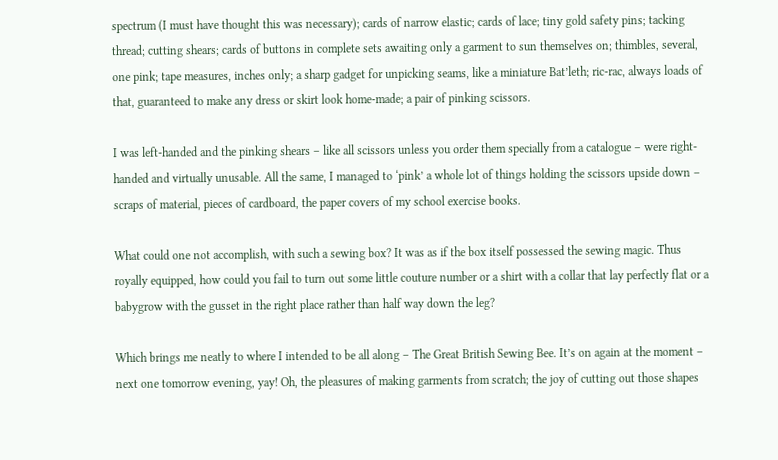spectrum (I must have thought this was necessary); cards of narrow elastic; cards of lace; tiny gold safety pins; tacking thread; cutting shears; cards of buttons in complete sets awaiting only a garment to sun themselves on; thimbles, several, one pink; tape measures, inches only; a sharp gadget for unpicking seams, like a miniature Bat’leth; ric-rac, always loads of that, guaranteed to make any dress or skirt look home-made; a pair of pinking scissors.

I was left-handed and the pinking shears – like all scissors unless you order them specially from a catalogue – were right-handed and virtually unusable. All the same, I managed to ‘pink’ a whole lot of things holding the scissors upside down – scraps of material, pieces of cardboard, the paper covers of my school exercise books.

What could one not accomplish, with such a sewing box? It was as if the box itself possessed the sewing magic. Thus royally equipped, how could you fail to turn out some little couture number or a shirt with a collar that lay perfectly flat or a babygrow with the gusset in the right place rather than half way down the leg?

Which brings me neatly to where I intended to be all along – The Great British Sewing Bee. It’s on again at the moment – next one tomorrow evening, yay! Oh, the pleasures of making garments from scratch; the joy of cutting out those shapes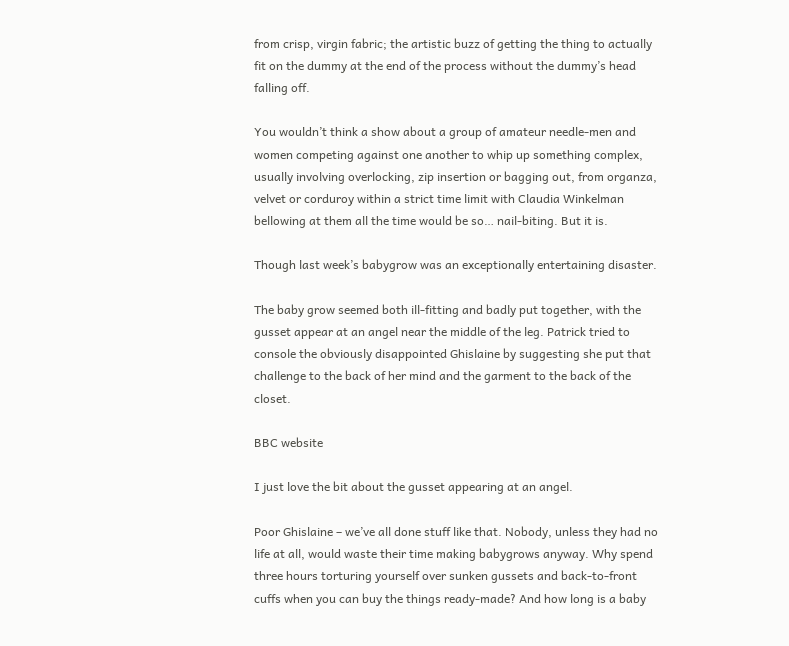from crisp, virgin fabric; the artistic buzz of getting the thing to actually fit on the dummy at the end of the process without the dummy’s head falling off.

You wouldn’t think a show about a group of amateur needle-men and women competing against one another to whip up something complex, usually involving overlocking, zip insertion or bagging out, from organza, velvet or corduroy within a strict time limit with Claudia Winkelman bellowing at them all the time would be so… nail-biting. But it is.

Though last week’s babygrow was an exceptionally entertaining disaster.

The baby grow seemed both ill-fitting and badly put together, with the gusset appear at an angel near the middle of the leg. Patrick tried to console the obviously disappointed Ghislaine by suggesting she put that challenge to the back of her mind and the garment to the back of the closet.

BBC website

I just love the bit about the gusset appearing at an angel.

Poor Ghislaine – we’ve all done stuff like that. Nobody, unless they had no life at all, would waste their time making babygrows anyway. Why spend three hours torturing yourself over sunken gussets and back-to-front cuffs when you can buy the things ready-made? And how long is a baby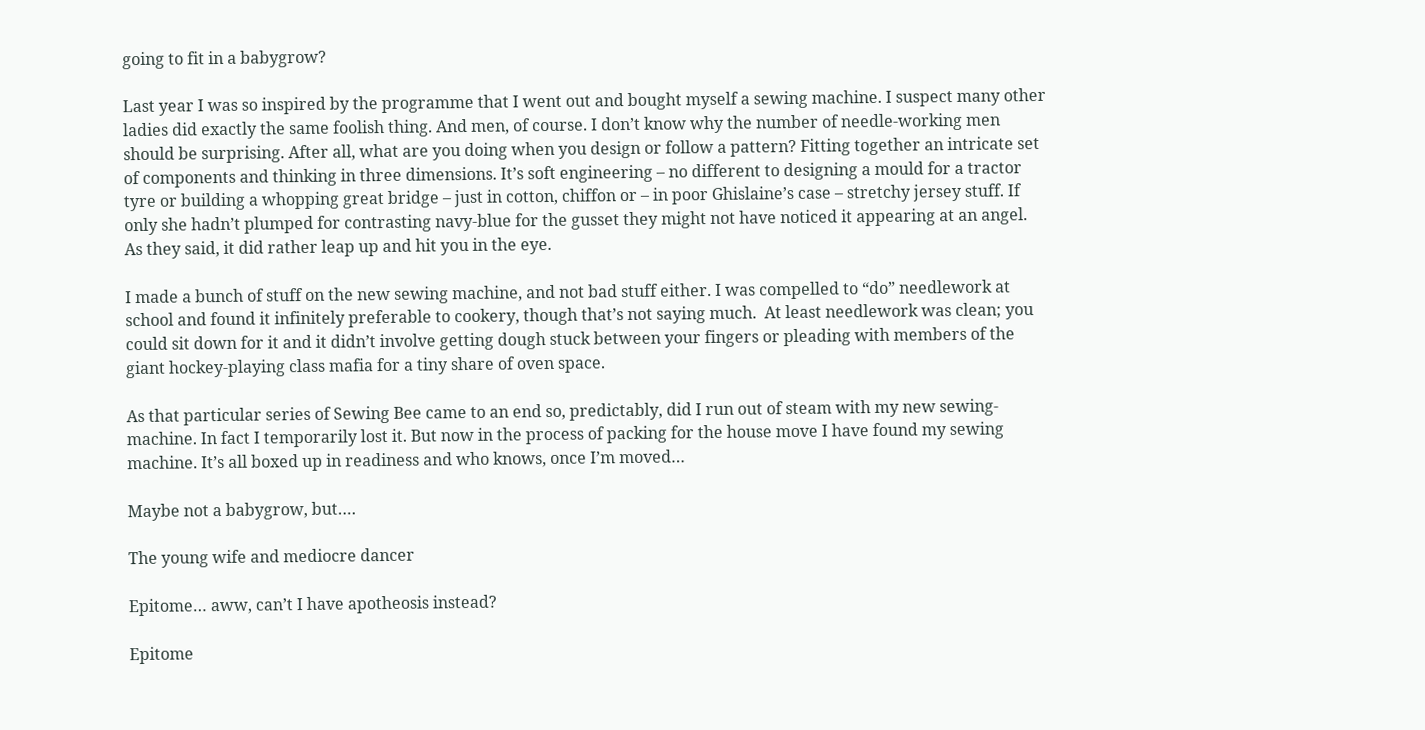going to fit in a babygrow?

Last year I was so inspired by the programme that I went out and bought myself a sewing machine. I suspect many other ladies did exactly the same foolish thing. And men, of course. I don’t know why the number of needle-working men should be surprising. After all, what are you doing when you design or follow a pattern? Fitting together an intricate set of components and thinking in three dimensions. It’s soft engineering – no different to designing a mould for a tractor tyre or building a whopping great bridge – just in cotton, chiffon or – in poor Ghislaine’s case – stretchy jersey stuff. If only she hadn’t plumped for contrasting navy-blue for the gusset they might not have noticed it appearing at an angel. As they said, it did rather leap up and hit you in the eye.

I made a bunch of stuff on the new sewing machine, and not bad stuff either. I was compelled to “do” needlework at school and found it infinitely preferable to cookery, though that’s not saying much.  At least needlework was clean; you could sit down for it and it didn’t involve getting dough stuck between your fingers or pleading with members of the giant hockey-playing class mafia for a tiny share of oven space.

As that particular series of Sewing Bee came to an end so, predictably, did I run out of steam with my new sewing-machine. In fact I temporarily lost it. But now in the process of packing for the house move I have found my sewing machine. It’s all boxed up in readiness and who knows, once I’m moved…

Maybe not a babygrow, but….

The young wife and mediocre dancer

Epitome… aww, can’t I have apotheosis instead?

Epitome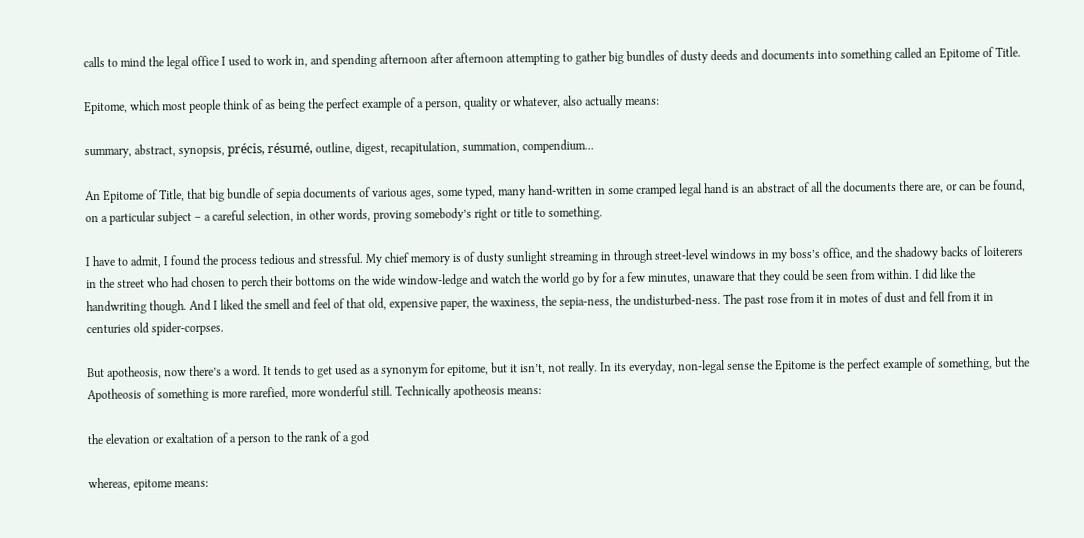calls to mind the legal office I used to work in, and spending afternoon after afternoon attempting to gather big bundles of dusty deeds and documents into something called an Epitome of Title.

Epitome, which most people think of as being the perfect example of a person, quality or whatever, also actually means:

summary, abstract, synopsis, précis, résumé, outline, digest, recapitulation, summation, compendium…

An Epitome of Title, that big bundle of sepia documents of various ages, some typed, many hand-written in some cramped legal hand is an abstract of all the documents there are, or can be found, on a particular subject – a careful selection, in other words, proving somebody’s right or title to something.

I have to admit, I found the process tedious and stressful. My chief memory is of dusty sunlight streaming in through street-level windows in my boss’s office, and the shadowy backs of loiterers in the street who had chosen to perch their bottoms on the wide window-ledge and watch the world go by for a few minutes, unaware that they could be seen from within. I did like the handwriting though. And I liked the smell and feel of that old, expensive paper, the waxiness, the sepia-ness, the undisturbed-ness. The past rose from it in motes of dust and fell from it in centuries old spider-corpses.

But apotheosis, now there’s a word. It tends to get used as a synonym for epitome, but it isn’t, not really. In its everyday, non-legal sense the Epitome is the perfect example of something, but the Apotheosis of something is more rarefied, more wonderful still. Technically apotheosis means:

the elevation or exaltation of a person to the rank of a god

whereas, epitome means: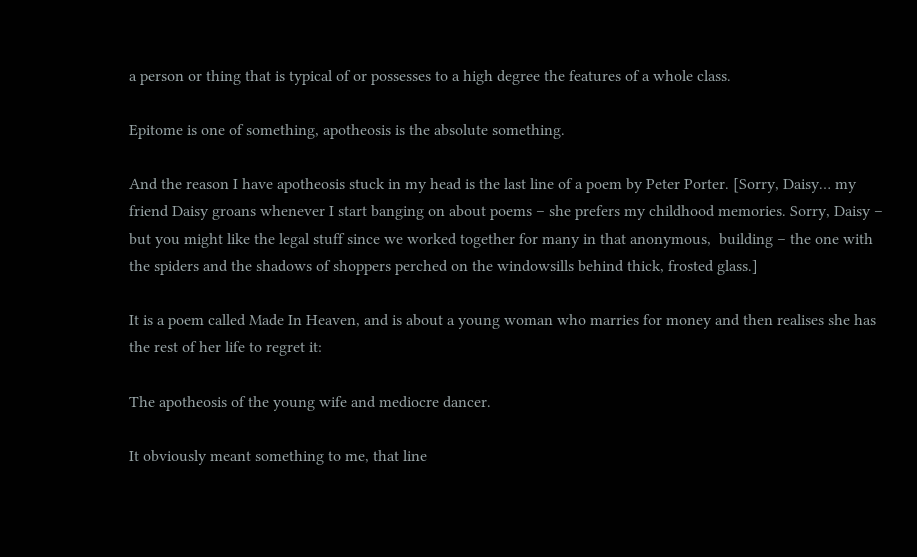a person or thing that is typical of or possesses to a high degree the features of a whole class.

Epitome is one of something, apotheosis is the absolute something.

And the reason I have apotheosis stuck in my head is the last line of a poem by Peter Porter. [Sorry, Daisy… my friend Daisy groans whenever I start banging on about poems – she prefers my childhood memories. Sorry, Daisy – but you might like the legal stuff since we worked together for many in that anonymous,  building – the one with the spiders and the shadows of shoppers perched on the windowsills behind thick, frosted glass.]

It is a poem called Made In Heaven, and is about a young woman who marries for money and then realises she has the rest of her life to regret it:

The apotheosis of the young wife and mediocre dancer.

It obviously meant something to me, that line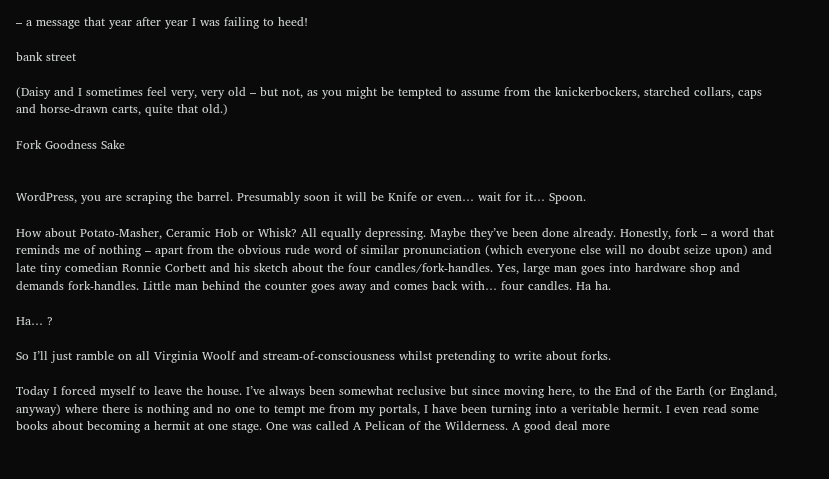– a message that year after year I was failing to heed!

bank street

(Daisy and I sometimes feel very, very old – but not, as you might be tempted to assume from the knickerbockers, starched collars, caps and horse-drawn carts, quite that old.)

Fork Goodness Sake


WordPress, you are scraping the barrel. Presumably soon it will be Knife or even… wait for it… Spoon.

How about Potato-Masher, Ceramic Hob or Whisk? All equally depressing. Maybe they’ve been done already. Honestly, fork – a word that reminds me of nothing – apart from the obvious rude word of similar pronunciation (which everyone else will no doubt seize upon) and late tiny comedian Ronnie Corbett and his sketch about the four candles/fork-handles. Yes, large man goes into hardware shop and demands fork-handles. Little man behind the counter goes away and comes back with… four candles. Ha ha.

Ha… ?

So I’ll just ramble on all Virginia Woolf and stream-of-consciousness whilst pretending to write about forks.

Today I forced myself to leave the house. I’ve always been somewhat reclusive but since moving here, to the End of the Earth (or England, anyway) where there is nothing and no one to tempt me from my portals, I have been turning into a veritable hermit. I even read some books about becoming a hermit at one stage. One was called A Pelican of the Wilderness. A good deal more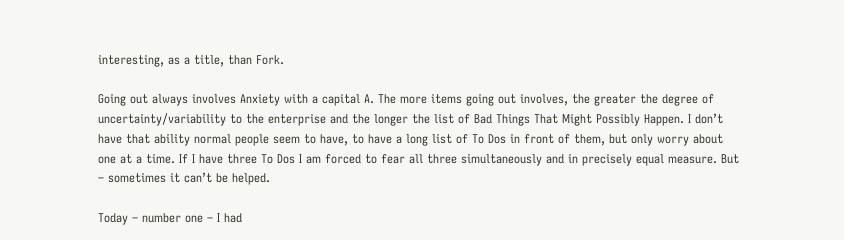interesting, as a title, than Fork.

Going out always involves Anxiety with a capital A. The more items going out involves, the greater the degree of uncertainty/variability to the enterprise and the longer the list of Bad Things That Might Possibly Happen. I don’t have that ability normal people seem to have, to have a long list of To Dos in front of them, but only worry about one at a time. If I have three To Dos I am forced to fear all three simultaneously and in precisely equal measure. But – sometimes it can’t be helped.

Today – number one – I had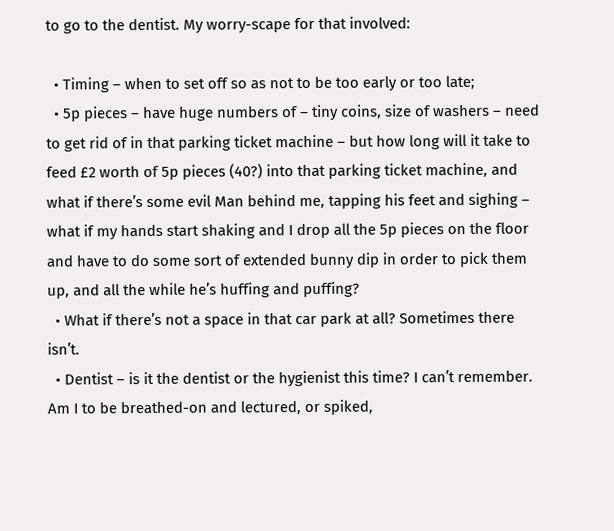to go to the dentist. My worry-scape for that involved:

  • Timing – when to set off so as not to be too early or too late;
  • 5p pieces – have huge numbers of – tiny coins, size of washers – need to get rid of in that parking ticket machine – but how long will it take to feed £2 worth of 5p pieces (40?) into that parking ticket machine, and what if there’s some evil Man behind me, tapping his feet and sighing – what if my hands start shaking and I drop all the 5p pieces on the floor and have to do some sort of extended bunny dip in order to pick them up, and all the while he’s huffing and puffing?
  • What if there’s not a space in that car park at all? Sometimes there isn’t.
  • Dentist – is it the dentist or the hygienist this time? I can’t remember. Am I to be breathed-on and lectured, or spiked,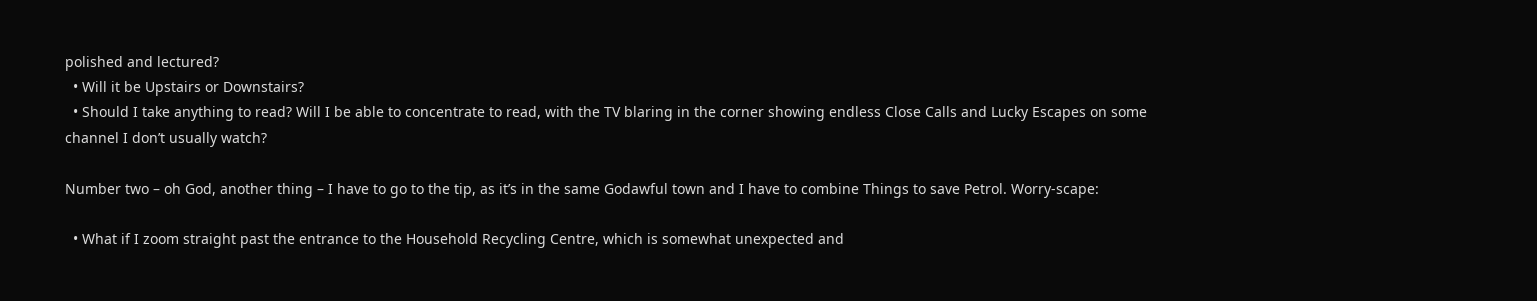polished and lectured?
  • Will it be Upstairs or Downstairs?
  • Should I take anything to read? Will I be able to concentrate to read, with the TV blaring in the corner showing endless Close Calls and Lucky Escapes on some channel I don’t usually watch?

Number two – oh God, another thing – I have to go to the tip, as it’s in the same Godawful town and I have to combine Things to save Petrol. Worry-scape:

  • What if I zoom straight past the entrance to the Household Recycling Centre, which is somewhat unexpected and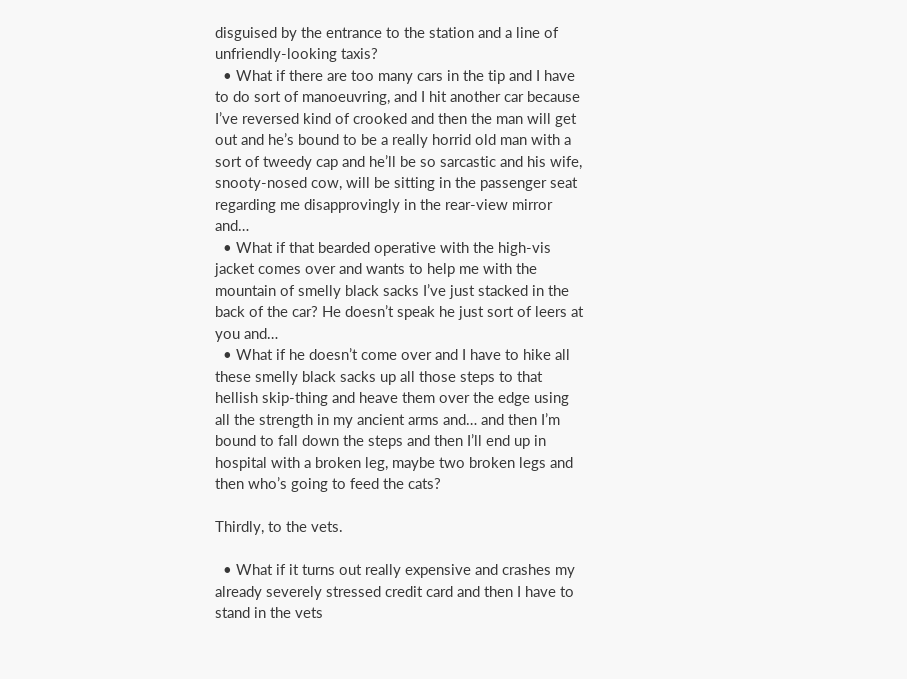disguised by the entrance to the station and a line of unfriendly-looking taxis?
  • What if there are too many cars in the tip and I have to do sort of manoeuvring, and I hit another car because I’ve reversed kind of crooked and then the man will get out and he’s bound to be a really horrid old man with a sort of tweedy cap and he’ll be so sarcastic and his wife, snooty-nosed cow, will be sitting in the passenger seat regarding me disapprovingly in the rear-view mirror and…
  • What if that bearded operative with the high-vis jacket comes over and wants to help me with the mountain of smelly black sacks I’ve just stacked in the back of the car? He doesn’t speak he just sort of leers at you and…
  • What if he doesn’t come over and I have to hike all these smelly black sacks up all those steps to that hellish skip-thing and heave them over the edge using all the strength in my ancient arms and… and then I’m bound to fall down the steps and then I’ll end up in hospital with a broken leg, maybe two broken legs and then who’s going to feed the cats?

Thirdly, to the vets.

  • What if it turns out really expensive and crashes my already severely stressed credit card and then I have to stand in the vets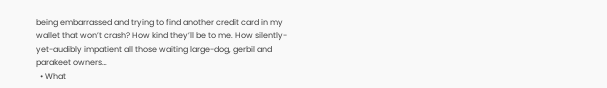being embarrassed and trying to find another credit card in my wallet that won’t crash? How kind they’ll be to me. How silently-yet-audibly impatient all those waiting large-dog, gerbil and parakeet owners…
  • What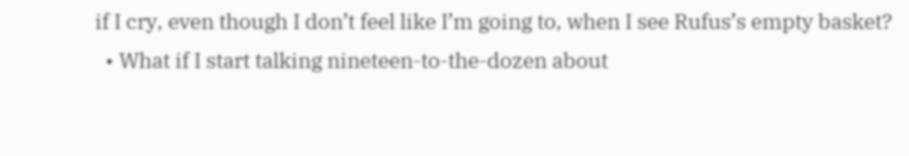if I cry, even though I don’t feel like I’m going to, when I see Rufus’s empty basket?
  • What if I start talking nineteen-to-the-dozen about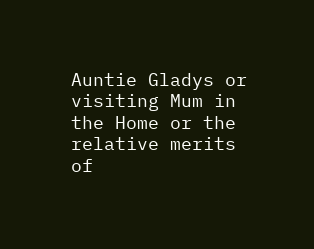Auntie Gladys or visiting Mum in the Home or the relative merits of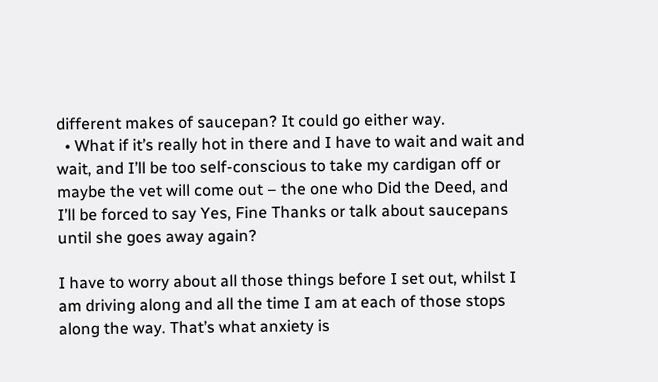different makes of saucepan? It could go either way.
  • What if it’s really hot in there and I have to wait and wait and wait, and I’ll be too self-conscious to take my cardigan off or maybe the vet will come out – the one who Did the Deed, and I’ll be forced to say Yes, Fine Thanks or talk about saucepans until she goes away again?

I have to worry about all those things before I set out, whilst I am driving along and all the time I am at each of those stops along the way. That’s what anxiety is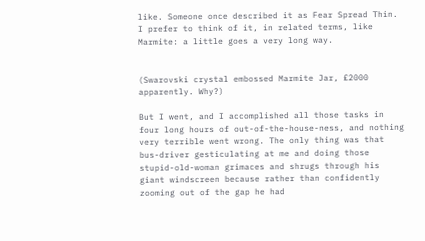like. Someone once described it as Fear Spread Thin. I prefer to think of it, in related terms, like Marmite: a little goes a very long way.


(Swarovski crystal embossed Marmite Jar, £2000 apparently. Why?)

But I went, and I accomplished all those tasks in four long hours of out-of-the-house-ness, and nothing very terrible went wrong. The only thing was that bus-driver gesticulating at me and doing those stupid-old-woman grimaces and shrugs through his giant windscreen because rather than confidently zooming out of the gap he had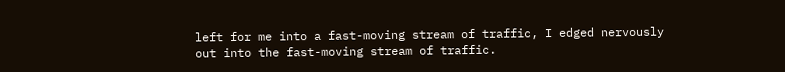left for me into a fast-moving stream of traffic, I edged nervously out into the fast-moving stream of traffic.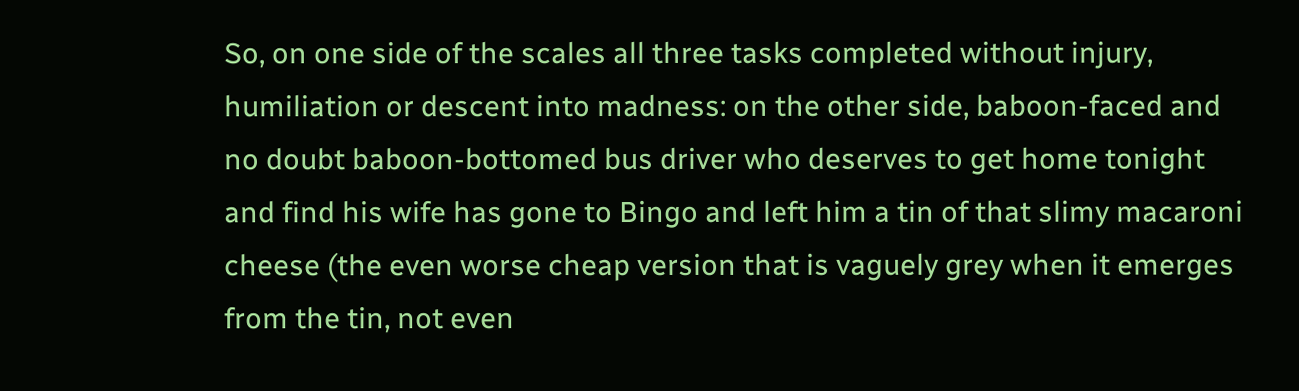So, on one side of the scales all three tasks completed without injury, humiliation or descent into madness: on the other side, baboon-faced and no doubt baboon-bottomed bus driver who deserves to get home tonight and find his wife has gone to Bingo and left him a tin of that slimy macaroni cheese (the even worse cheap version that is vaguely grey when it emerges from the tin, not even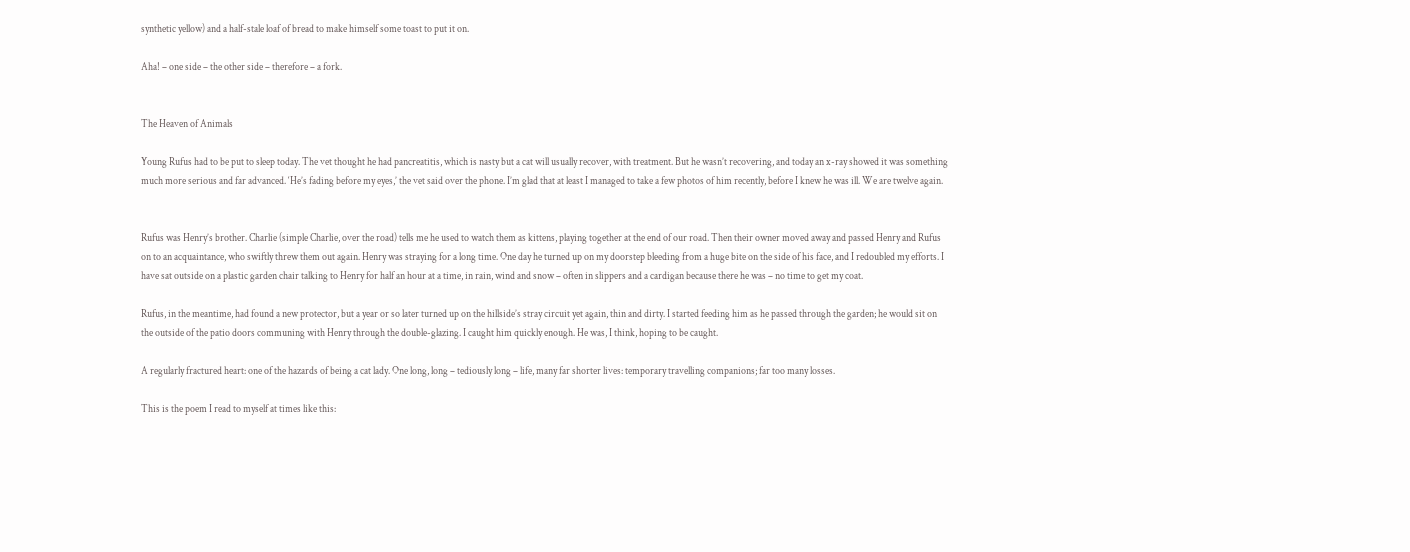synthetic yellow) and a half-stale loaf of bread to make himself some toast to put it on.

Aha! – one side – the other side – therefore – a fork.


The Heaven of Animals

Young Rufus had to be put to sleep today. The vet thought he had pancreatitis, which is nasty but a cat will usually recover, with treatment. But he wasn’t recovering, and today an x-ray showed it was something much more serious and far advanced. ‘He’s fading before my eyes,’ the vet said over the phone. I’m glad that at least I managed to take a few photos of him recently, before I knew he was ill. We are twelve again.


Rufus was Henry’s brother. Charlie (simple Charlie, over the road) tells me he used to watch them as kittens, playing together at the end of our road. Then their owner moved away and passed Henry and Rufus on to an acquaintance, who swiftly threw them out again. Henry was straying for a long time. One day he turned up on my doorstep bleeding from a huge bite on the side of his face, and I redoubled my efforts. I have sat outside on a plastic garden chair talking to Henry for half an hour at a time, in rain, wind and snow – often in slippers and a cardigan because there he was – no time to get my coat.

Rufus, in the meantime, had found a new protector, but a year or so later turned up on the hillside’s stray circuit yet again, thin and dirty. I started feeding him as he passed through the garden; he would sit on the outside of the patio doors communing with Henry through the double-glazing. I caught him quickly enough. He was, I think, hoping to be caught.

A regularly fractured heart: one of the hazards of being a cat lady. One long, long – tediously long – life, many far shorter lives: temporary travelling companions; far too many losses.

This is the poem I read to myself at times like this: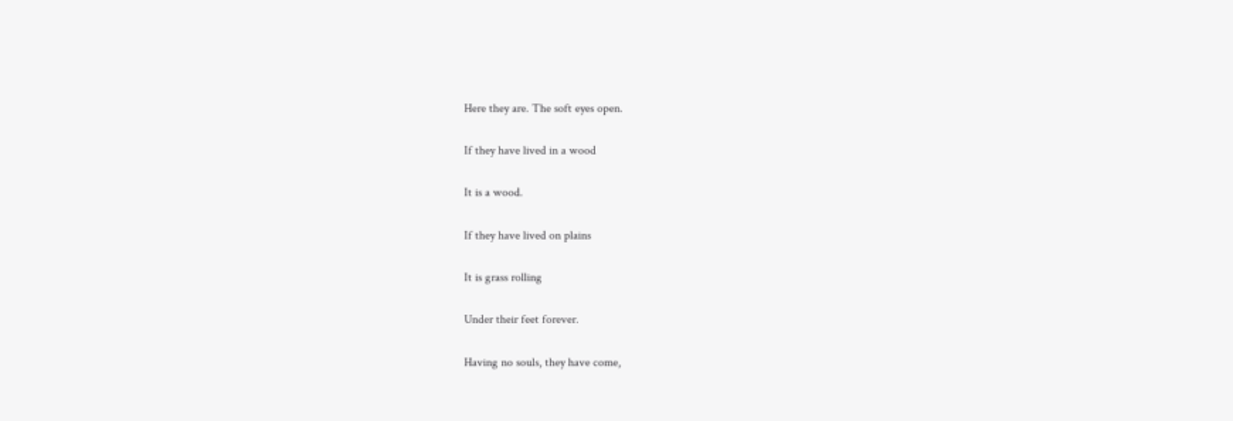Here they are. The soft eyes open.

If they have lived in a wood

It is a wood.

If they have lived on plains

It is grass rolling

Under their feet forever.

Having no souls, they have come,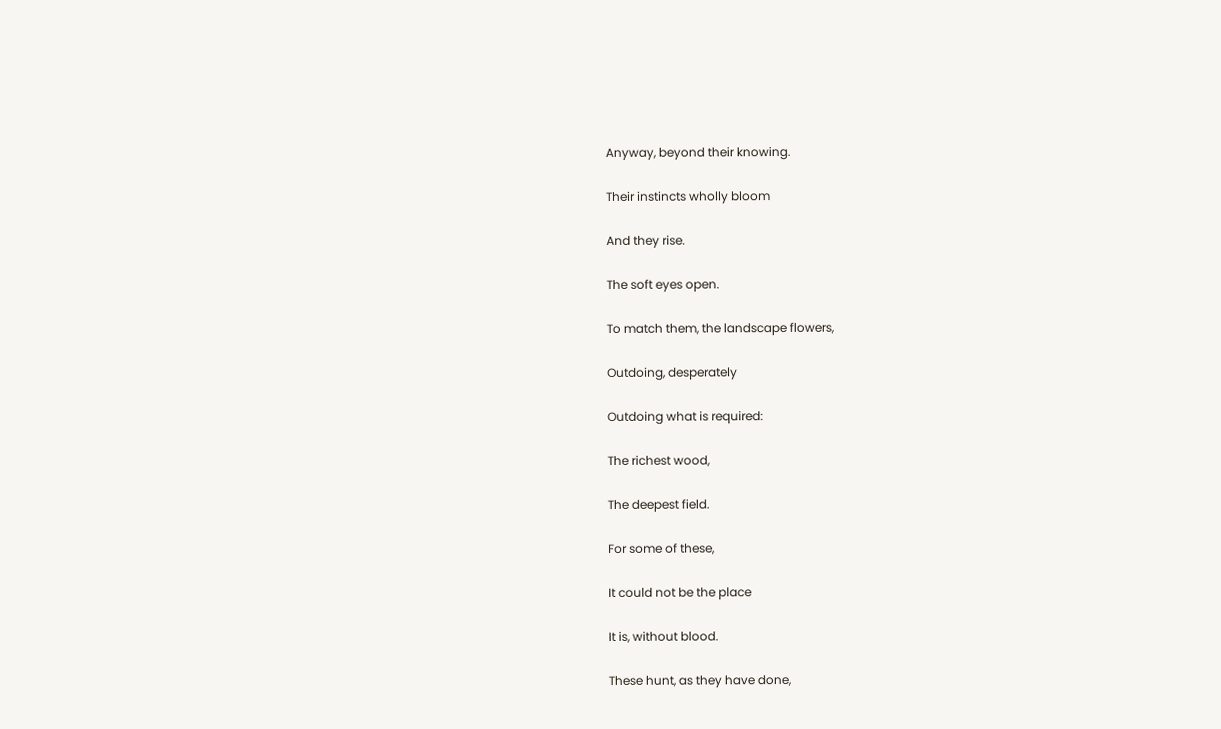Anyway, beyond their knowing.

Their instincts wholly bloom

And they rise.

The soft eyes open.

To match them, the landscape flowers,

Outdoing, desperately

Outdoing what is required:

The richest wood,

The deepest field.

For some of these,

It could not be the place

It is, without blood.

These hunt, as they have done,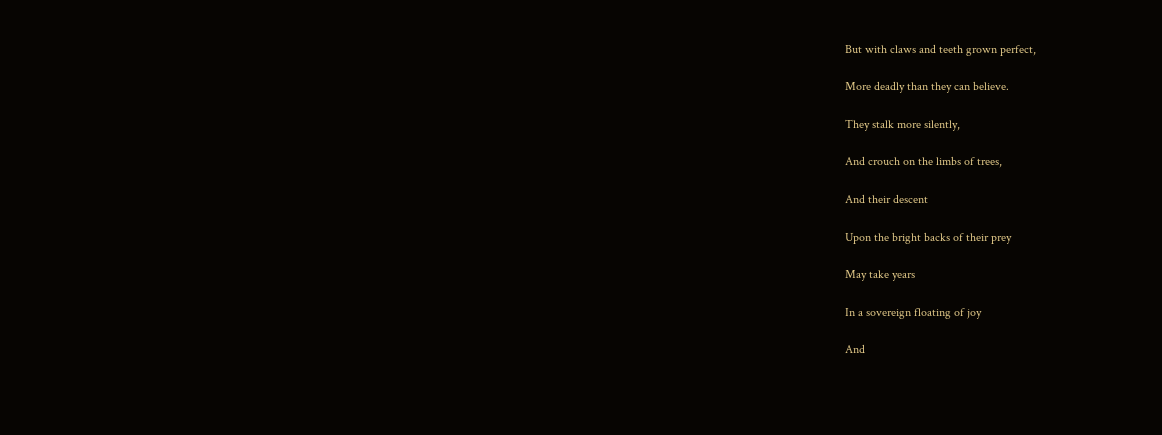But with claws and teeth grown perfect,

More deadly than they can believe.

They stalk more silently,

And crouch on the limbs of trees,

And their descent

Upon the bright backs of their prey

May take years

In a sovereign floating of joy

And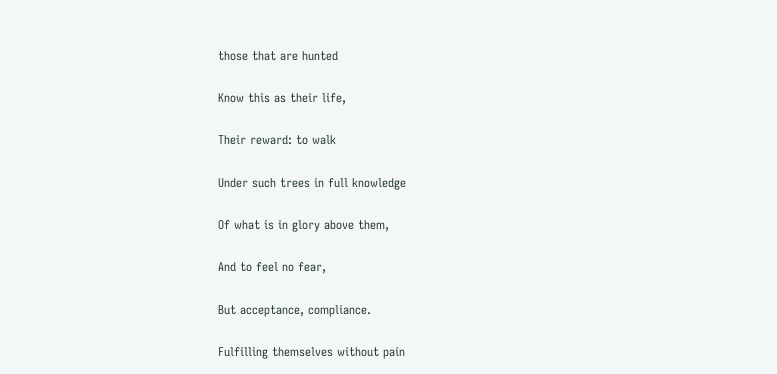those that are hunted

Know this as their life,

Their reward: to walk

Under such trees in full knowledge

Of what is in glory above them,

And to feel no fear,

But acceptance, compliance.

Fulfilling themselves without pain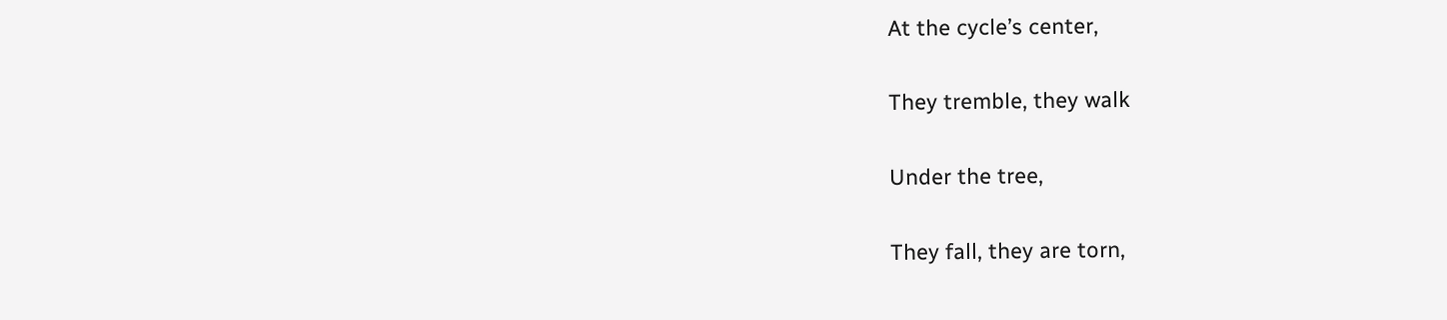At the cycle’s center,

They tremble, they walk

Under the tree,

They fall, they are torn,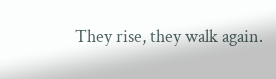They rise, they walk again.